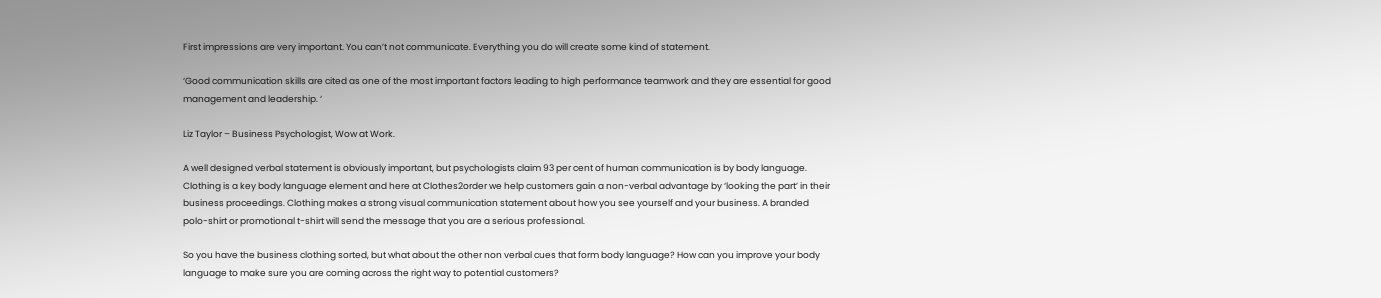First impressions are very important. You can’t not communicate. Everything you do will create some kind of statement.

‘Good communication skills are cited as one of the most important factors leading to high performance teamwork and they are essential for good management and leadership. ‘

Liz Taylor – Business Psychologist, Wow at Work.

A well designed verbal statement is obviously important, but psychologists claim 93 per cent of human communication is by body language. Clothing is a key body language element and here at Clothes2order we help customers gain a non-verbal advantage by ‘looking the part’ in their business proceedings. Clothing makes a strong visual communication statement about how you see yourself and your business. A branded polo-shirt or promotional t-shirt will send the message that you are a serious professional.

So you have the business clothing sorted, but what about the other non verbal cues that form body language? How can you improve your body language to make sure you are coming across the right way to potential customers?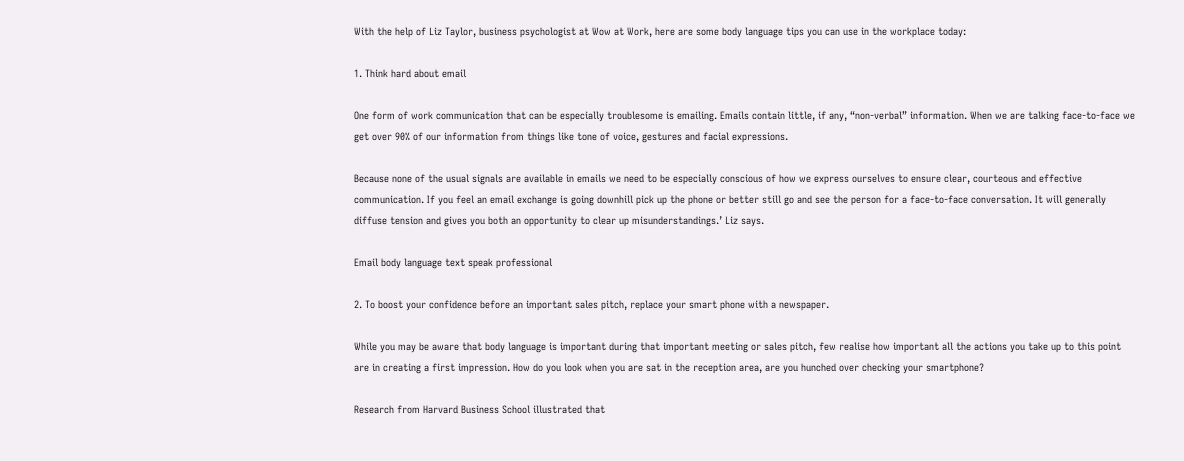With the help of Liz Taylor, business psychologist at Wow at Work, here are some body language tips you can use in the workplace today:

1. Think hard about email

One form of work communication that can be especially troublesome is emailing. Emails contain little, if any, “non-verbal” information. When we are talking face-to-face we get over 90% of our information from things like tone of voice, gestures and facial expressions.

Because none of the usual signals are available in emails we need to be especially conscious of how we express ourselves to ensure clear, courteous and effective communication. If you feel an email exchange is going downhill pick up the phone or better still go and see the person for a face-to-face conversation. It will generally diffuse tension and gives you both an opportunity to clear up misunderstandings.’ Liz says.

Email body language text speak professional

2. To boost your confidence before an important sales pitch, replace your smart phone with a newspaper.

While you may be aware that body language is important during that important meeting or sales pitch, few realise how important all the actions you take up to this point are in creating a first impression. How do you look when you are sat in the reception area, are you hunched over checking your smartphone?

Research from Harvard Business School illustrated that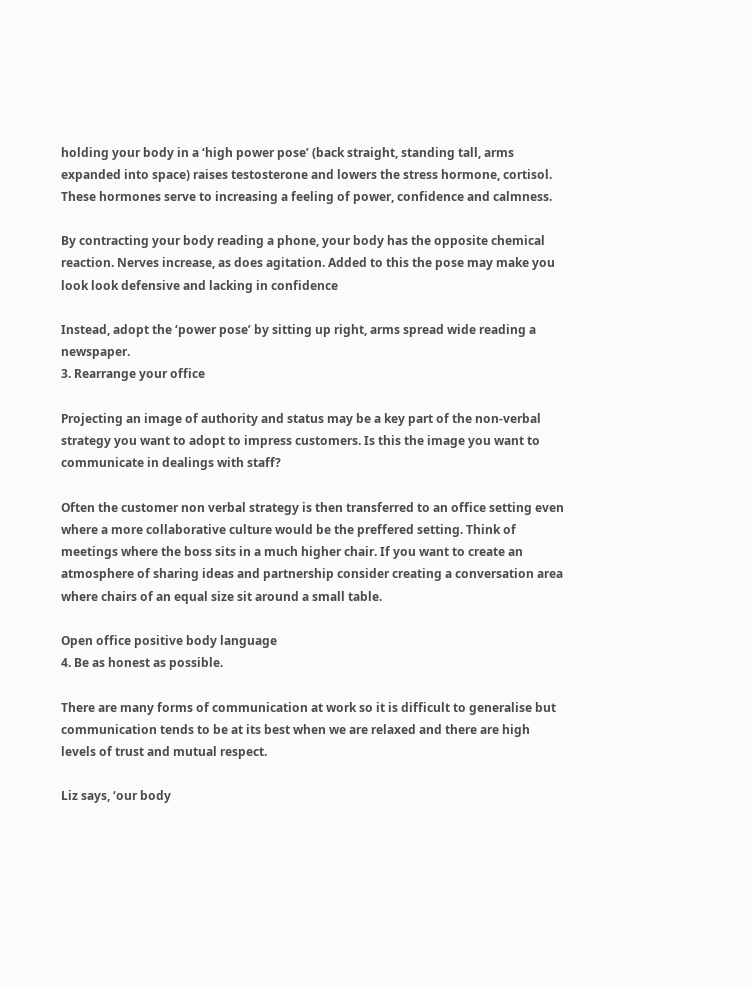holding your body in a ‘high power pose’ (back straight, standing tall, arms expanded into space) raises testosterone and lowers the stress hormone, cortisol. These hormones serve to increasing a feeling of power, confidence and calmness.

By contracting your body reading a phone, your body has the opposite chemical reaction. Nerves increase, as does agitation. Added to this the pose may make you look look defensive and lacking in confidence

Instead, adopt the ‘power pose’ by sitting up right, arms spread wide reading a newspaper.
3. Rearrange your office

Projecting an image of authority and status may be a key part of the non-verbal strategy you want to adopt to impress customers. Is this the image you want to communicate in dealings with staff?

Often the customer non verbal strategy is then transferred to an office setting even where a more collaborative culture would be the preffered setting. Think of meetings where the boss sits in a much higher chair. If you want to create an atmosphere of sharing ideas and partnership consider creating a conversation area where chairs of an equal size sit around a small table.

Open office positive body language
4. Be as honest as possible.

There are many forms of communication at work so it is difficult to generalise but communication tends to be at its best when we are relaxed and there are high levels of trust and mutual respect.

Liz says, ‘our body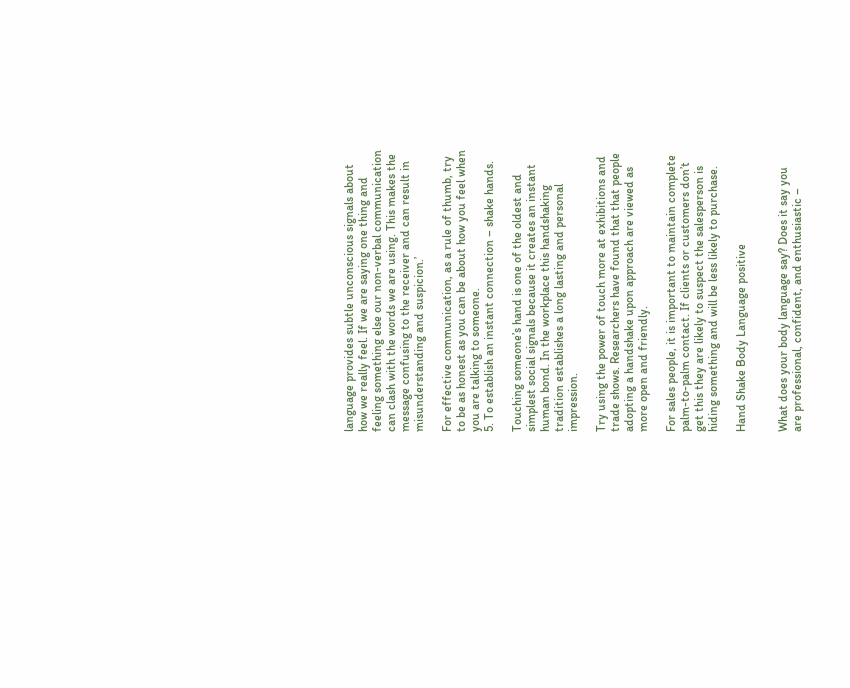language provides subtle unconscious signals about how we really feel. If we are saying one thing and feeling something else our non-verbal communication can clash with the words we are using. This makes the message confusing to the receiver and can result in misunderstanding and suspicion.’

For effective communication, as a rule of thumb, try to be as honest as you can be about how you feel when you are talking to someone.
5. To establish an instant connection – shake hands.

Touching someone’s hand is one of the oldest and simplest social signals because it creates an instant human bond. In the workplace this handshaking tradition establishes a long lasting and personal impression.

Try using the power of touch more at exhibitions and trade shows. Researchers have found that that people adopting a handshake upon approach are viewed as more open and friendly.

For sales people, it is important to maintain complete palm-to-palm contact. If clients or customers don’t get this they are likely to suspect the salesperson is hiding something and will be less likely to purchase.

Hand Shake Body Language positive


What does your body language say? Does it say you are professional, confident, and enthusiastic –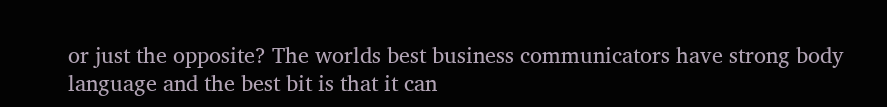or just the opposite? The worlds best business communicators have strong body language and the best bit is that it can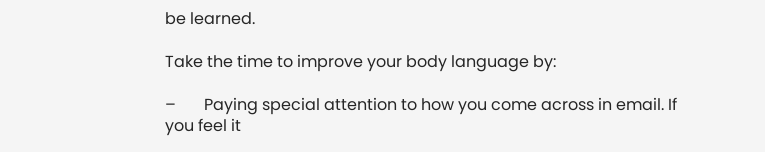be learned.

Take the time to improve your body language by:

–       Paying special attention to how you come across in email. If you feel it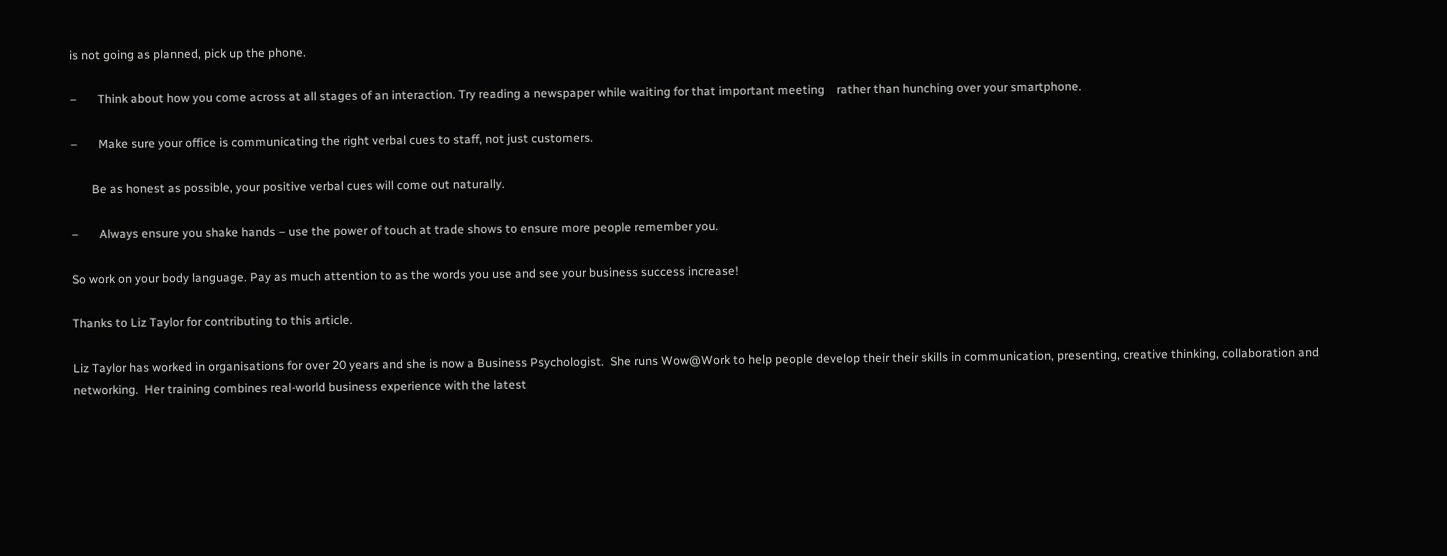is not going as planned, pick up the phone.

–       Think about how you come across at all stages of an interaction. Try reading a newspaper while waiting for that important meeting    rather than hunching over your smartphone.

–       Make sure your office is communicating the right verbal cues to staff, not just customers.

       Be as honest as possible, your positive verbal cues will come out naturally.

–       Always ensure you shake hands – use the power of touch at trade shows to ensure more people remember you.

So work on your body language. Pay as much attention to as the words you use and see your business success increase!

Thanks to Liz Taylor for contributing to this article.

Liz Taylor has worked in organisations for over 20 years and she is now a Business Psychologist.  She runs Wow@Work to help people develop their their skills in communication, presenting, creative thinking, collaboration and networking.  Her training combines real-world business experience with the latest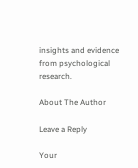insights and evidence from psychological research.

About The Author

Leave a Reply

Your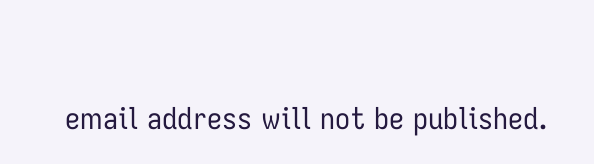email address will not be published.